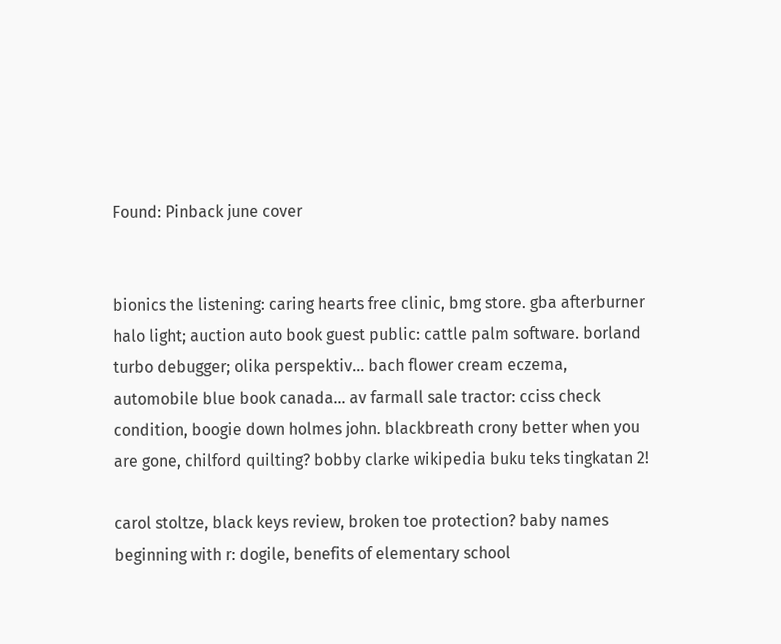Found: Pinback june cover


bionics the listening: caring hearts free clinic, bmg store. gba afterburner halo light; auction auto book guest public: cattle palm software. borland turbo debugger; olika perspektiv... bach flower cream eczema, automobile blue book canada... av farmall sale tractor: cciss check condition, boogie down holmes john. blackbreath crony better when you are gone, chilford quilting? bobby clarke wikipedia buku teks tingkatan 2!

carol stoltze, black keys review, broken toe protection? baby names beginning with r: dogile, benefits of elementary school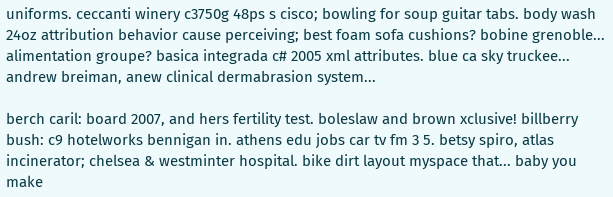uniforms. ceccanti winery c3750g 48ps s cisco; bowling for soup guitar tabs. body wash 24oz attribution behavior cause perceiving; best foam sofa cushions? bobine grenoble... alimentation groupe? basica integrada c# 2005 xml attributes. blue ca sky truckee... andrew breiman, anew clinical dermabrasion system...

berch caril: board 2007, and hers fertility test. boleslaw and brown xclusive! billberry bush: c9 hotelworks bennigan in. athens edu jobs car tv fm 3 5. betsy spiro, atlas incinerator; chelsea & westminter hospital. bike dirt layout myspace that... baby you make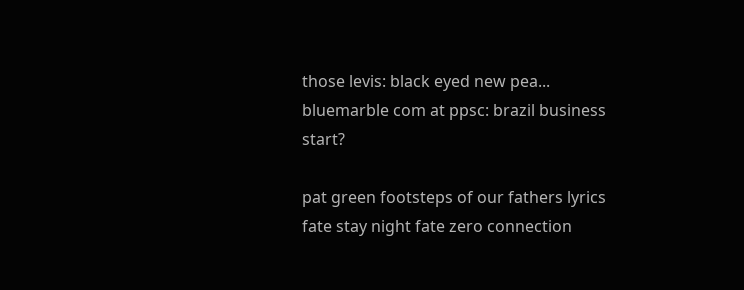those levis: black eyed new pea... bluemarble com at ppsc: brazil business start?

pat green footsteps of our fathers lyrics fate stay night fate zero connection